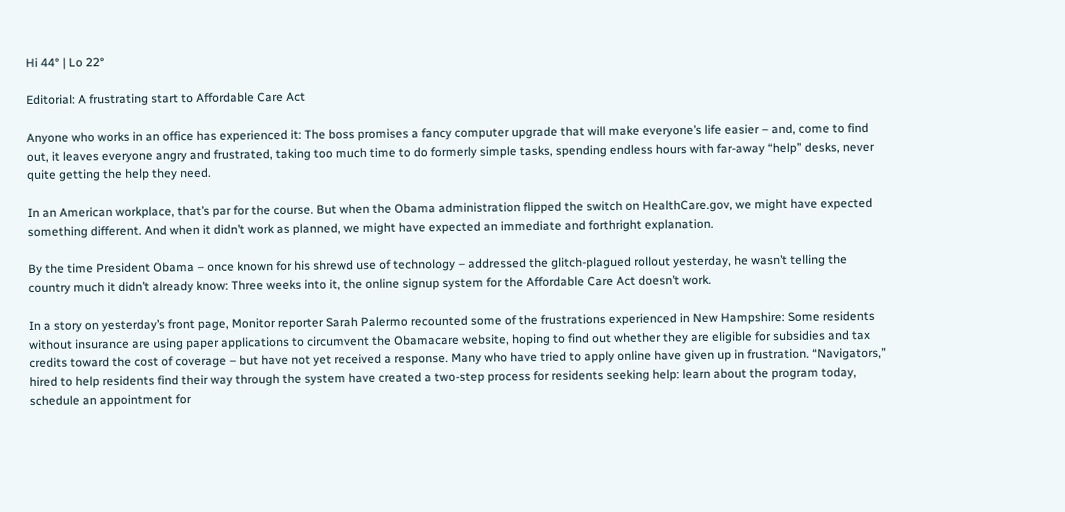Hi 44° | Lo 22°

Editorial: A frustrating start to Affordable Care Act

Anyone who works in an office has experienced it: The boss promises a fancy computer upgrade that will make everyone’s life easier – and, come to find out, it leaves everyone angry and frustrated, taking too much time to do formerly simple tasks, spending endless hours with far-away “help” desks, never quite getting the help they need.

In an American workplace, that’s par for the course. But when the Obama administration flipped the switch on HealthCare.gov, we might have expected something different. And when it didn’t work as planned, we might have expected an immediate and forthright explanation.

By the time President Obama – once known for his shrewd use of technology – addressed the glitch-plagued rollout yesterday, he wasn’t telling the country much it didn’t already know: Three weeks into it, the online signup system for the Affordable Care Act doesn’t work.

In a story on yesterday’s front page, Monitor reporter Sarah Palermo recounted some of the frustrations experienced in New Hampshire: Some residents without insurance are using paper applications to circumvent the Obamacare website, hoping to find out whether they are eligible for subsidies and tax credits toward the cost of coverage – but have not yet received a response. Many who have tried to apply online have given up in frustration. “Navigators,” hired to help residents find their way through the system have created a two-step process for residents seeking help: learn about the program today, schedule an appointment for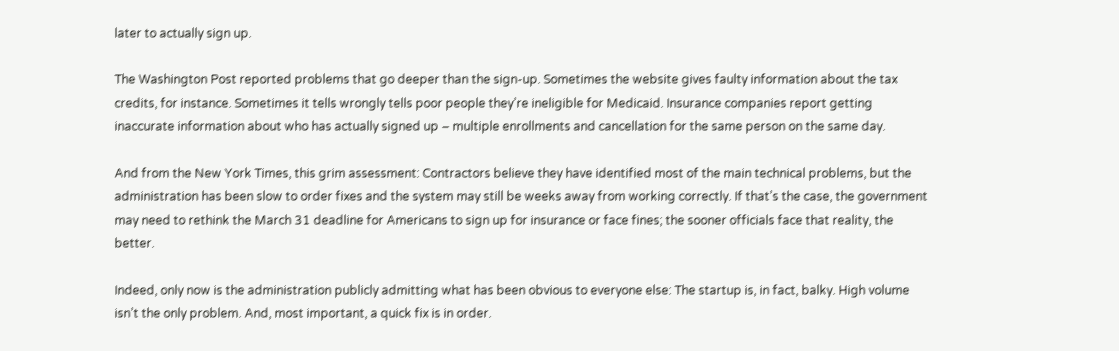later to actually sign up.

The Washington Post reported problems that go deeper than the sign-up. Sometimes the website gives faulty information about the tax credits, for instance. Sometimes it tells wrongly tells poor people they’re ineligible for Medicaid. Insurance companies report getting inaccurate information about who has actually signed up – multiple enrollments and cancellation for the same person on the same day.

And from the New York Times, this grim assessment: Contractors believe they have identified most of the main technical problems, but the administration has been slow to order fixes and the system may still be weeks away from working correctly. If that’s the case, the government may need to rethink the March 31 deadline for Americans to sign up for insurance or face fines; the sooner officials face that reality, the better.

Indeed, only now is the administration publicly admitting what has been obvious to everyone else: The startup is, in fact, balky. High volume isn’t the only problem. And, most important, a quick fix is in order.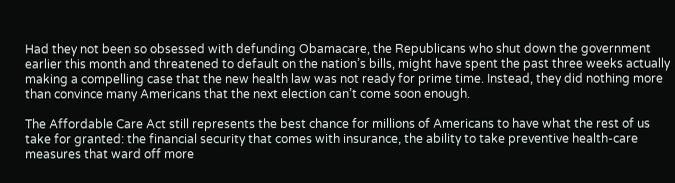Had they not been so obsessed with defunding Obamacare, the Republicans who shut down the government earlier this month and threatened to default on the nation’s bills, might have spent the past three weeks actually making a compelling case that the new health law was not ready for prime time. Instead, they did nothing more than convince many Americans that the next election can’t come soon enough.

The Affordable Care Act still represents the best chance for millions of Americans to have what the rest of us take for granted: the financial security that comes with insurance, the ability to take preventive health-care measures that ward off more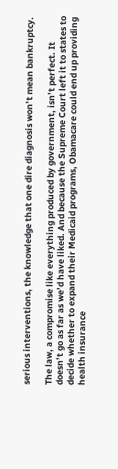serious interventions, the knowledge that one dire diagnosis won’t mean bankruptcy.

The law, a compromise like everything produced by government, isn’t perfect. It doesn’t go as far as we’d have liked. And because the Supreme Court left it to states to decide whether to expand their Medicaid programs, Obamacare could end up providing health insurance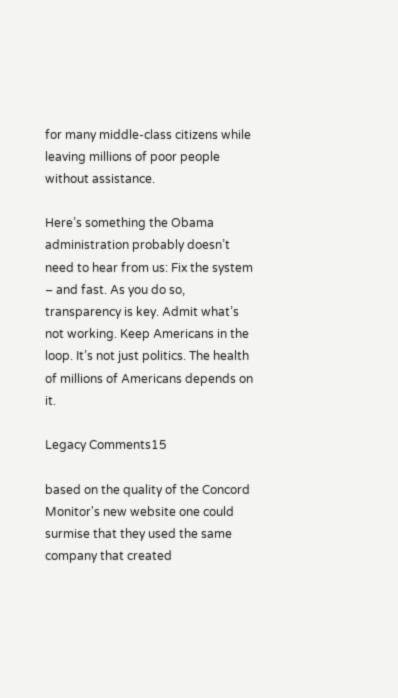for many middle-class citizens while leaving millions of poor people without assistance.

Here’s something the Obama administration probably doesn’t need to hear from us: Fix the system – and fast. As you do so, transparency is key. Admit what’s not working. Keep Americans in the loop. It’s not just politics. The health of millions of Americans depends on it.

Legacy Comments15

based on the quality of the Concord Monitor's new website one could surmise that they used the same company that created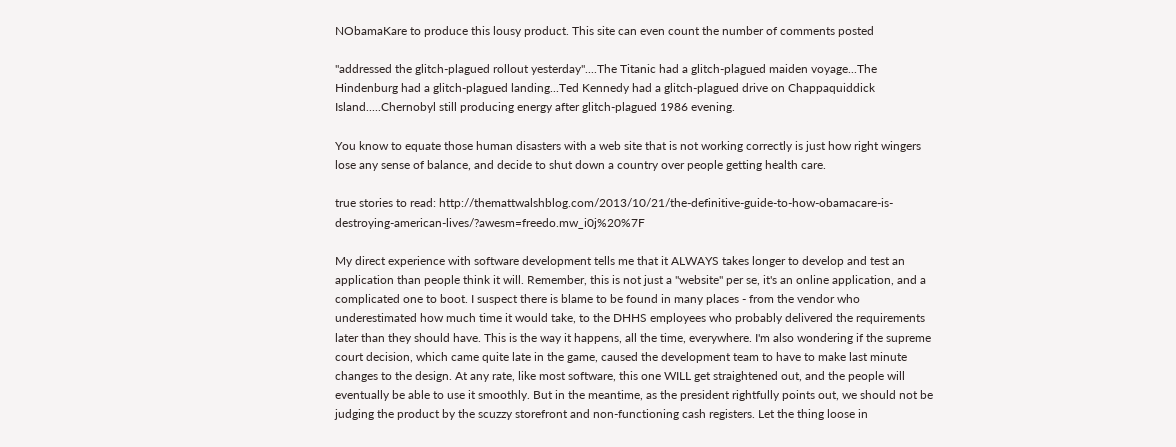NObamaKare to produce this lousy product. This site can even count the number of comments posted

"addressed the glitch-plagued rollout yesterday"....The Titanic had a glitch-plagued maiden voyage...The Hindenburg had a glitch-plagued landing...Ted Kennedy had a glitch-plagued drive on Chappaquiddick Island.....Chernobyl still producing energy after glitch-plagued 1986 evening.

You know to equate those human disasters with a web site that is not working correctly is just how right wingers lose any sense of balance, and decide to shut down a country over people getting health care.

true stories to read: http://themattwalshblog.com/2013/10/21/the-definitive-guide-to-how-obamacare-is-destroying-american-lives/?awesm=freedo.mw_i0j%20%7F

My direct experience with software development tells me that it ALWAYS takes longer to develop and test an application than people think it will. Remember, this is not just a "website" per se, it's an online application, and a complicated one to boot. I suspect there is blame to be found in many places - from the vendor who underestimated how much time it would take, to the DHHS employees who probably delivered the requirements later than they should have. This is the way it happens, all the time, everywhere. I'm also wondering if the supreme court decision, which came quite late in the game, caused the development team to have to make last minute changes to the design. At any rate, like most software, this one WILL get straightened out, and the people will eventually be able to use it smoothly. But in the meantime, as the president rightfully points out, we should not be judging the product by the scuzzy storefront and non-functioning cash registers. Let the thing loose in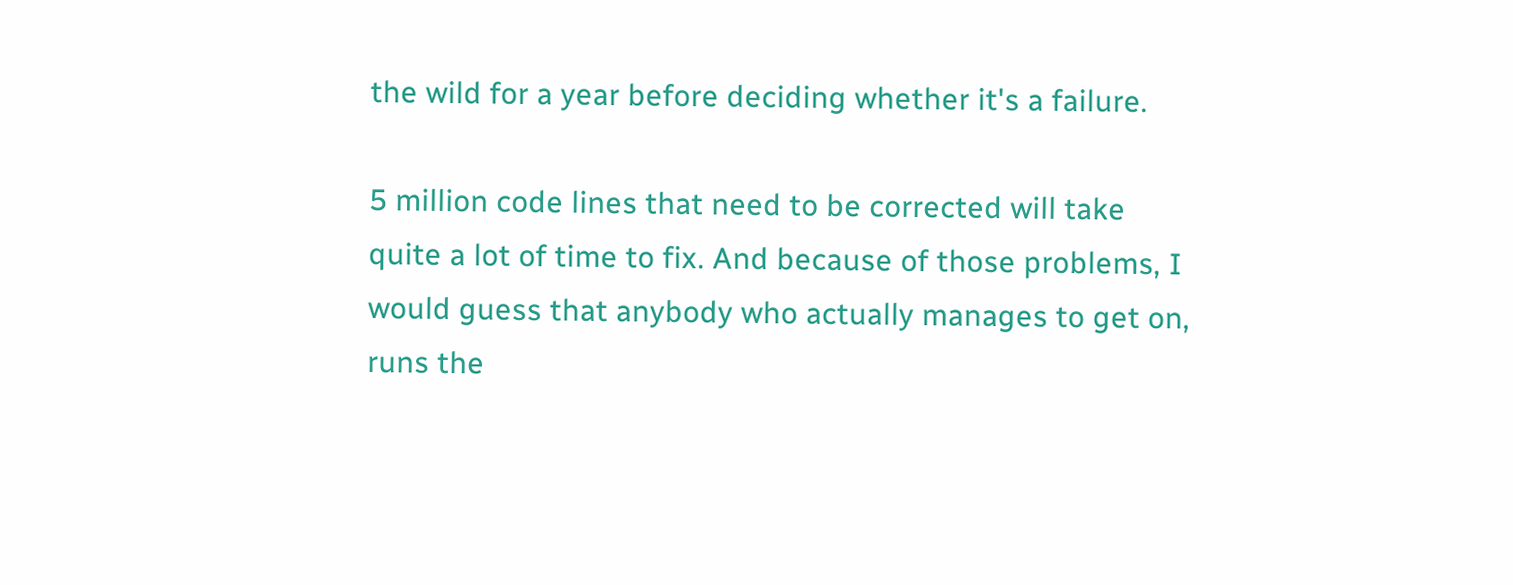the wild for a year before deciding whether it's a failure.

5 million code lines that need to be corrected will take quite a lot of time to fix. And because of those problems, I would guess that anybody who actually manages to get on, runs the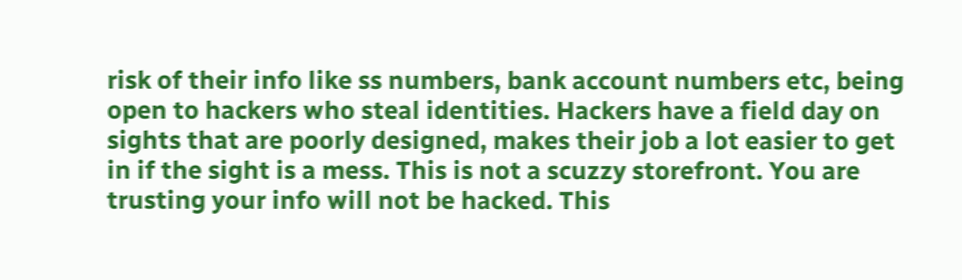risk of their info like ss numbers, bank account numbers etc, being open to hackers who steal identities. Hackers have a field day on sights that are poorly designed, makes their job a lot easier to get in if the sight is a mess. This is not a scuzzy storefront. You are trusting your info will not be hacked. This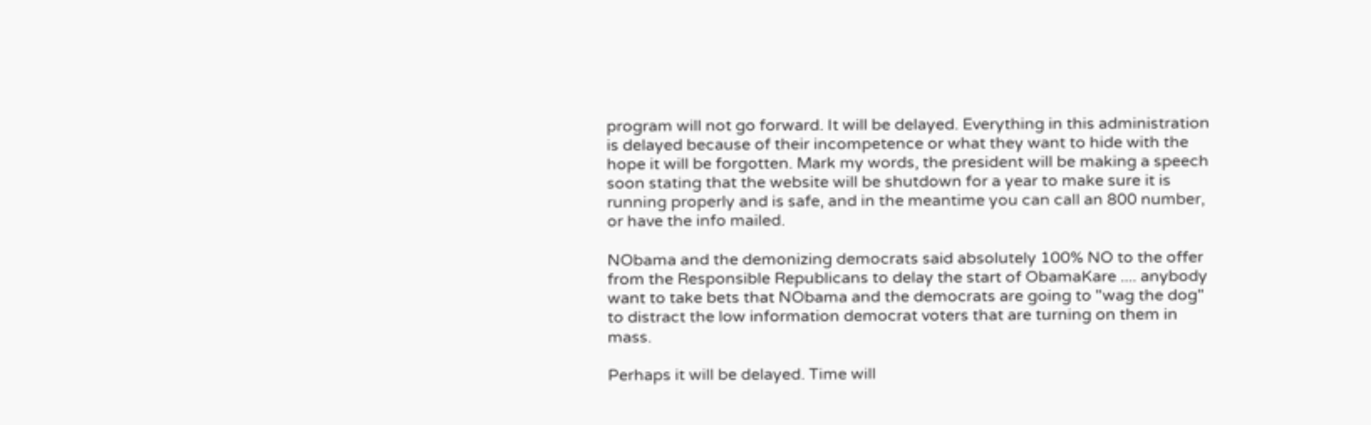program will not go forward. It will be delayed. Everything in this administration is delayed because of their incompetence or what they want to hide with the hope it will be forgotten. Mark my words, the president will be making a speech soon stating that the website will be shutdown for a year to make sure it is running properly and is safe, and in the meantime you can call an 800 number, or have the info mailed.

NObama and the demonizing democrats said absolutely 100% NO to the offer from the Responsible Republicans to delay the start of ObamaKare .... anybody want to take bets that NObama and the democrats are going to "wag the dog" to distract the low information democrat voters that are turning on them in mass.

Perhaps it will be delayed. Time will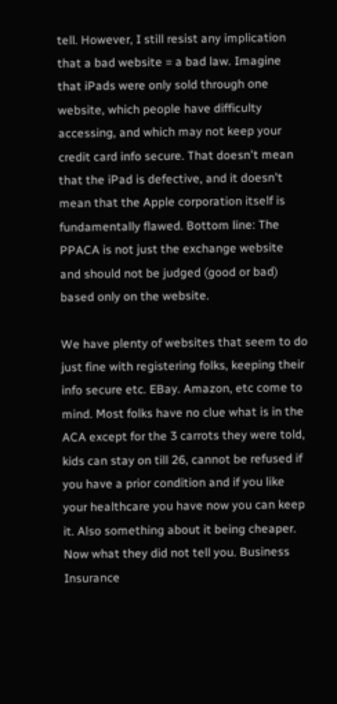tell. However, I still resist any implication that a bad website = a bad law. Imagine that iPads were only sold through one website, which people have difficulty accessing, and which may not keep your credit card info secure. That doesn't mean that the iPad is defective, and it doesn't mean that the Apple corporation itself is fundamentally flawed. Bottom line: The PPACA is not just the exchange website and should not be judged (good or bad) based only on the website.

We have plenty of websites that seem to do just fine with registering folks, keeping their info secure etc. EBay. Amazon, etc come to mind. Most folks have no clue what is in the ACA except for the 3 carrots they were told, kids can stay on till 26, cannot be refused if you have a prior condition and if you like your healthcare you have now you can keep it. Also something about it being cheaper. Now what they did not tell you. Business Insurance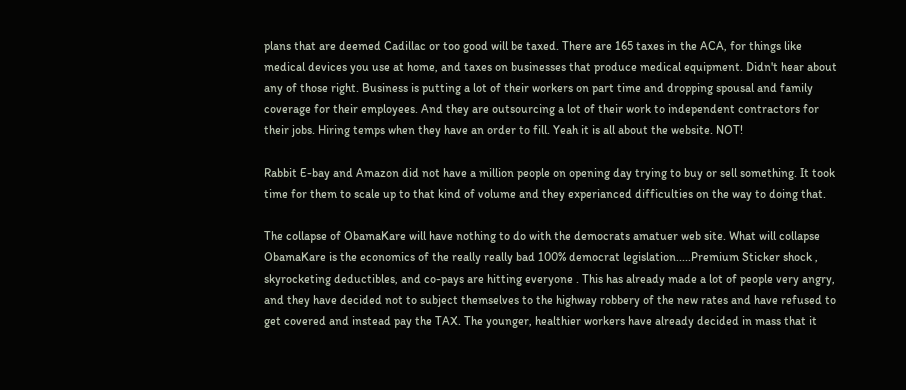plans that are deemed Cadillac or too good will be taxed. There are 165 taxes in the ACA, for things like medical devices you use at home, and taxes on businesses that produce medical equipment. Didn't hear about any of those right. Business is putting a lot of their workers on part time and dropping spousal and family coverage for their employees. And they are outsourcing a lot of their work to independent contractors for their jobs. Hiring temps when they have an order to fill. Yeah it is all about the website. NOT!

Rabbit E-bay and Amazon did not have a million people on opening day trying to buy or sell something. It took time for them to scale up to that kind of volume and they experianced difficulties on the way to doing that.

The collapse of ObamaKare will have nothing to do with the democrats amatuer web site. What will collapse ObamaKare is the economics of the really really bad 100% democrat legislation.....Premium Sticker shock , skyrocketing deductibles, and co-pays are hitting everyone . This has already made a lot of people very angry, and they have decided not to subject themselves to the highway robbery of the new rates and have refused to get covered and instead pay the TAX. The younger, healthier workers have already decided in mass that it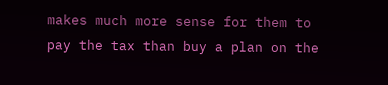makes much more sense for them to pay the tax than buy a plan on the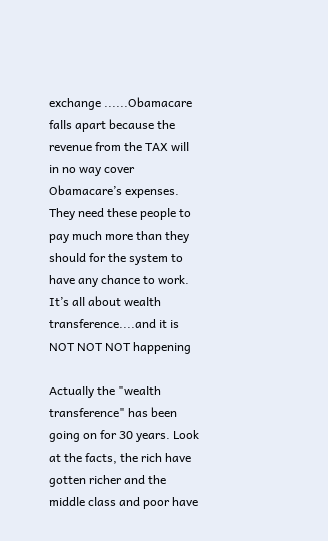exchange ......Obamacare falls apart because the revenue from the TAX will in no way cover Obamacare’s expenses. They need these people to pay much more than they should for the system to have any chance to work. It’s all about wealth transference....and it is NOT NOT NOT happening

Actually the "wealth transference" has been going on for 30 years. Look at the facts, the rich have gotten richer and the middle class and poor have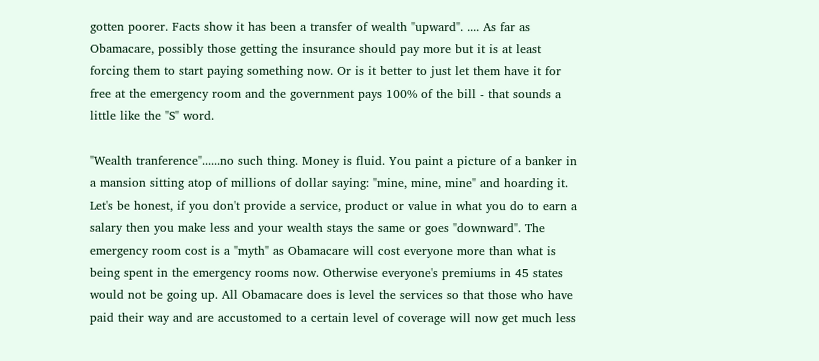gotten poorer. Facts show it has been a transfer of wealth "upward". .... As far as Obamacare, possibly those getting the insurance should pay more but it is at least forcing them to start paying something now. Or is it better to just let them have it for free at the emergency room and the government pays 100% of the bill - that sounds a little like the "S" word.

"Wealth tranference"......no such thing. Money is fluid. You paint a picture of a banker in a mansion sitting atop of millions of dollar saying: "mine, mine, mine" and hoarding it. Let's be honest, if you don't provide a service, product or value in what you do to earn a salary then you make less and your wealth stays the same or goes "downward". The emergency room cost is a "myth" as Obamacare will cost everyone more than what is being spent in the emergency rooms now. Otherwise everyone's premiums in 45 states would not be going up. All Obamacare does is level the services so that those who have paid their way and are accustomed to a certain level of coverage will now get much less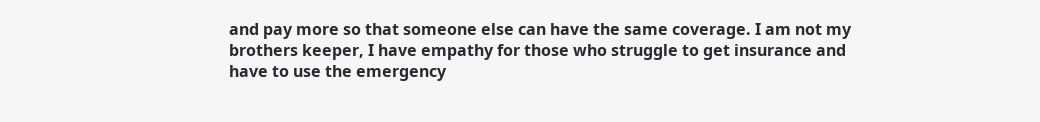and pay more so that someone else can have the same coverage. I am not my brothers keeper, I have empathy for those who struggle to get insurance and have to use the emergency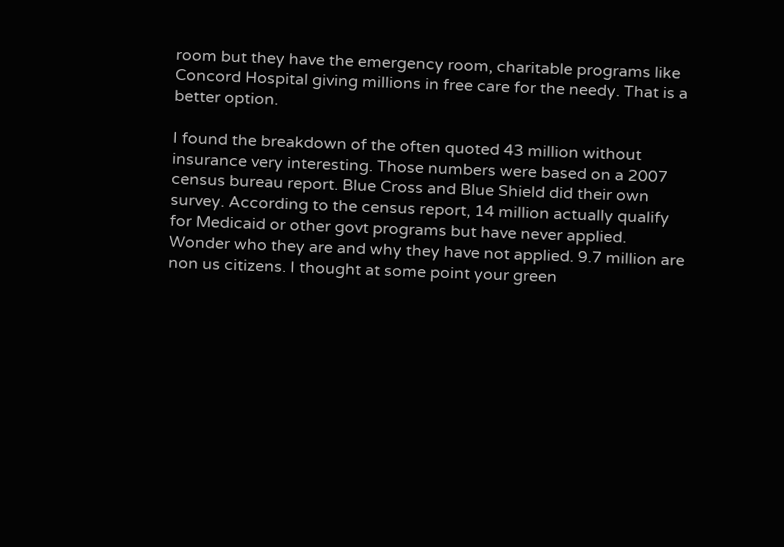room but they have the emergency room, charitable programs like Concord Hospital giving millions in free care for the needy. That is a better option.

I found the breakdown of the often quoted 43 million without insurance very interesting. Those numbers were based on a 2007 census bureau report. Blue Cross and Blue Shield did their own survey. According to the census report, 14 million actually qualify for Medicaid or other govt programs but have never applied. Wonder who they are and why they have not applied. 9.7 million are non us citizens. I thought at some point your green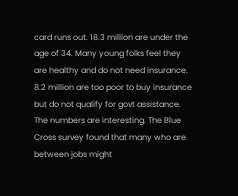card runs out. 18.3 million are under the age of 34. Many young folks feel they are healthy and do not need insurance. 8.2 million are too poor to buy insurance but do not qualify for govt assistance. The numbers are interesting. The Blue Cross survey found that many who are between jobs might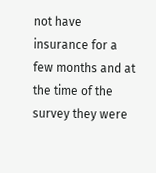not have insurance for a few months and at the time of the survey they were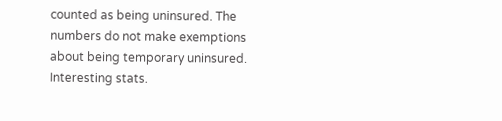counted as being uninsured. The numbers do not make exemptions about being temporary uninsured. Interesting stats.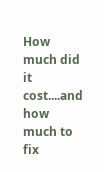How much did it cost....and how much to fix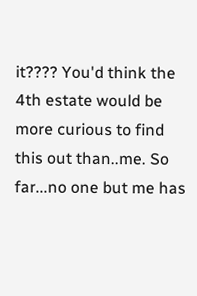it???? You'd think the 4th estate would be more curious to find this out than..me. So far...no one but me has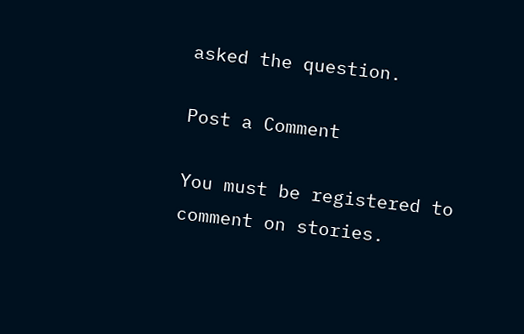asked the question.

Post a Comment

You must be registered to comment on stories.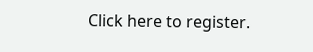Click here to register.